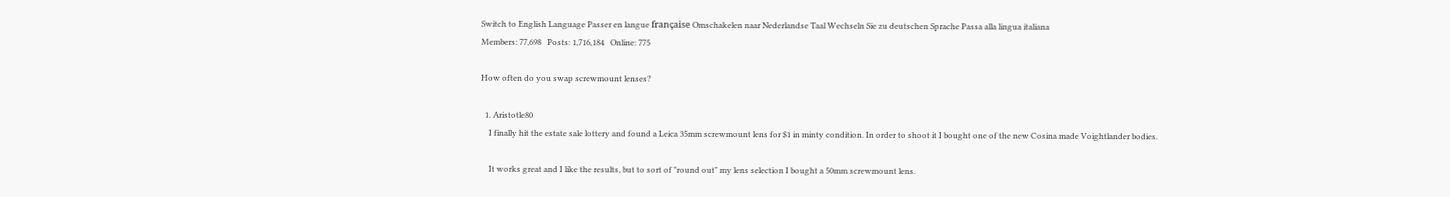Switch to English Language Passer en langue française Omschakelen naar Nederlandse Taal Wechseln Sie zu deutschen Sprache Passa alla lingua italiana
Members: 77,698   Posts: 1,716,184   Online: 775

How often do you swap screwmount lenses?

  1. Aristotle80
    I finally hit the estate sale lottery and found a Leica 35mm screwmount lens for $1 in minty condition. In order to shoot it I bought one of the new Cosina made Voightlander bodies.

    It works great and I like the results, but to sort of "round out" my lens selection I bought a 50mm screwmount lens.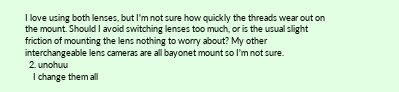I love using both lenses, but I'm not sure how quickly the threads wear out on the mount. Should I avoid switching lenses too much, or is the usual slight friction of mounting the lens nothing to worry about? My other interchangeable lens cameras are all bayonet mount so I'm not sure.
  2. unohuu
    I change them all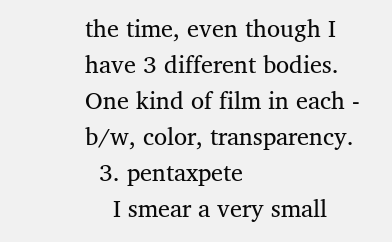the time, even though I have 3 different bodies. One kind of film in each - b/w, color, transparency.
  3. pentaxpete
    I smear a very small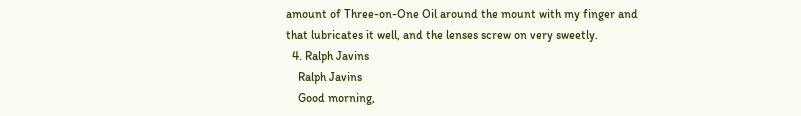amount of Three-on-One Oil around the mount with my finger and that lubricates it well, and the lenses screw on very sweetly.
  4. Ralph Javins
    Ralph Javins
    Good morning,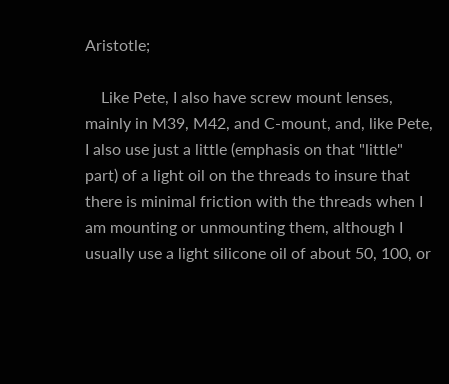Aristotle;

    Like Pete, I also have screw mount lenses, mainly in M39, M42, and C-mount, and, like Pete, I also use just a little (emphasis on that "little" part) of a light oil on the threads to insure that there is minimal friction with the threads when I am mounting or unmounting them, although I usually use a light silicone oil of about 50, 100, or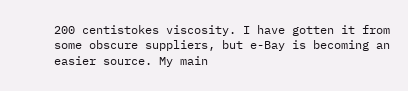200 centistokes viscosity. I have gotten it from some obscure suppliers, but e-Bay is becoming an easier source. My main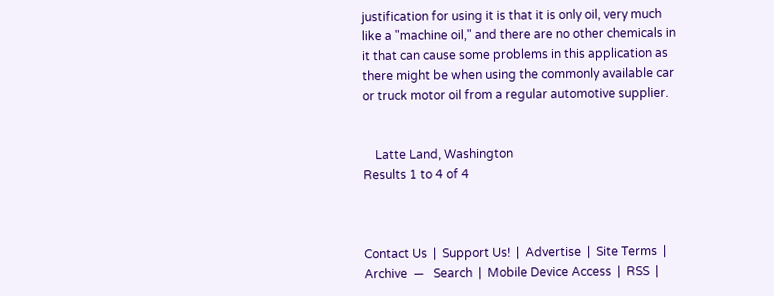justification for using it is that it is only oil, very much like a "machine oil," and there are no other chemicals in it that can cause some problems in this application as there might be when using the commonly available car or truck motor oil from a regular automotive supplier.


    Latte Land, Washington
Results 1 to 4 of 4



Contact Us  |  Support Us!  |  Advertise  |  Site Terms  |  Archive  —   Search  |  Mobile Device Access  |  RSS  |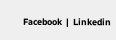Facebook  |  Linkedin